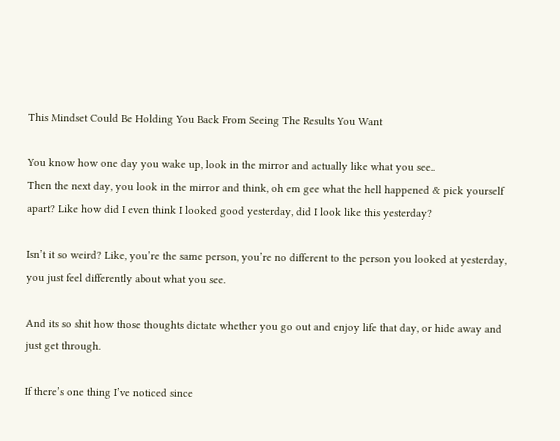This Mindset Could Be Holding You Back From Seeing The Results You Want

You know how one day you wake up, look in the mirror and actually like what you see..
Then the next day, you look in the mirror and think, oh em gee what the hell happened & pick yourself apart? Like how did I even think I looked good yesterday, did I look like this yesterday?

Isn’t it so weird? Like, you’re the same person, you’re no different to the person you looked at yesterday, you just feel differently about what you see.

And its so shit how those thoughts dictate whether you go out and enjoy life that day, or hide away and just get through.

If there’s one thing I’ve noticed since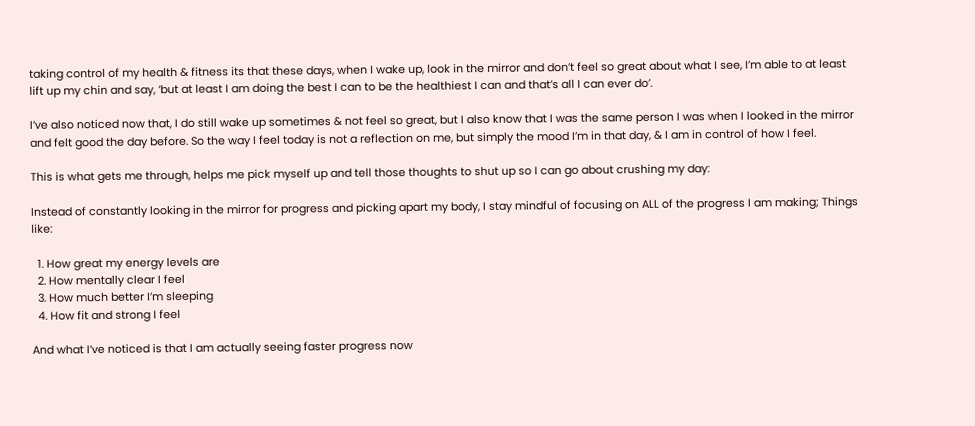taking control of my health & fitness its that these days, when I wake up, look in the mirror and don’t feel so great about what I see, I’m able to at least lift up my chin and say, ‘but at least I am doing the best I can to be the healthiest I can and that’s all I can ever do’.

I’ve also noticed now that, I do still wake up sometimes & not feel so great, but I also know that I was the same person I was when I looked in the mirror and felt good the day before. So the way I feel today is not a reflection on me, but simply the mood I’m in that day, & I am in control of how I feel.

This is what gets me through, helps me pick myself up and tell those thoughts to shut up so I can go about crushing my day:

Instead of constantly looking in the mirror for progress and picking apart my body, I stay mindful of focusing on ALL of the progress I am making; Things like:

  1. How great my energy levels are
  2. How mentally clear I feel
  3. How much better I’m sleeping
  4. How fit and strong I feel

And what I’ve noticed is that I am actually seeing faster progress now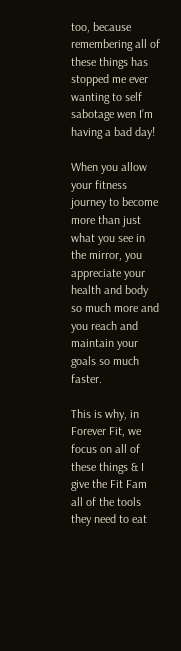too, because remembering all of these things has stopped me ever wanting to self sabotage wen I’m having a bad day!

When you allow your fitness journey to become more than just what you see in the mirror, you appreciate your health and body so much more and you reach and maintain your goals so much faster.

This is why, in Forever Fit, we focus on all of these things & I give the Fit Fam all of the tools they need to eat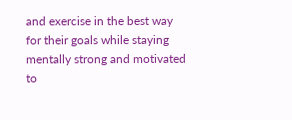and exercise in the best way for their goals while staying mentally strong and motivated to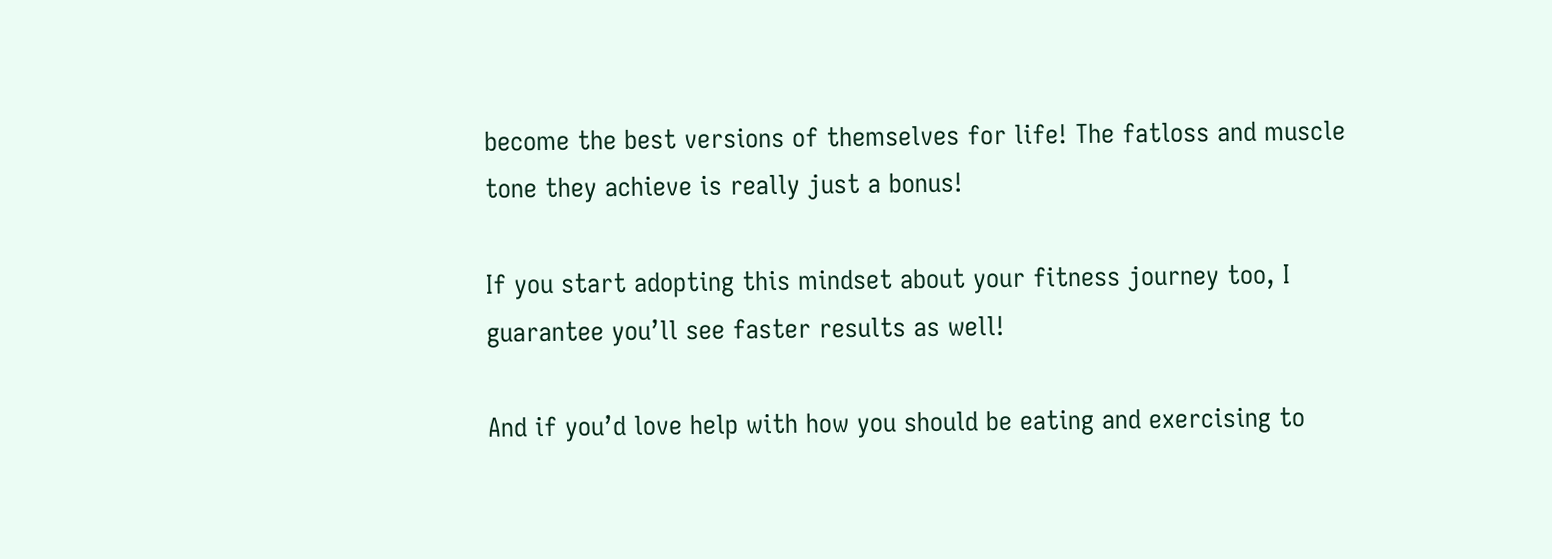become the best versions of themselves for life! The fatloss and muscle tone they achieve is really just a bonus!

If you start adopting this mindset about your fitness journey too, I guarantee you’ll see faster results as well!

And if you’d love help with how you should be eating and exercising to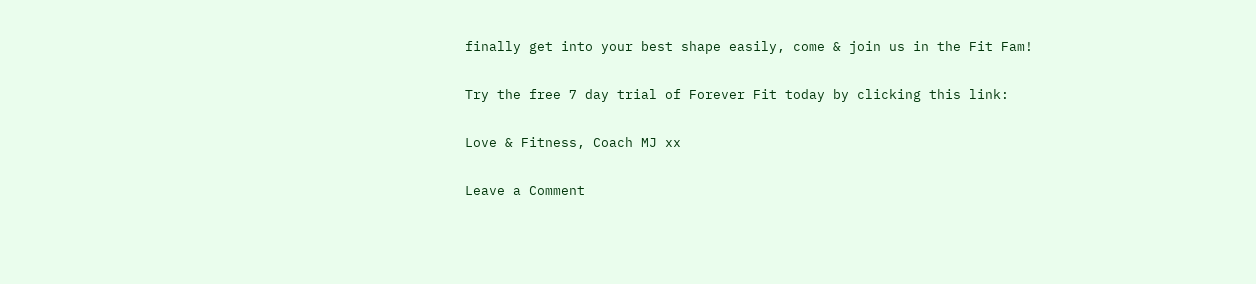finally get into your best shape easily, come & join us in the Fit Fam!

Try the free 7 day trial of Forever Fit today by clicking this link:

Love & Fitness, Coach MJ xx

Leave a Comment